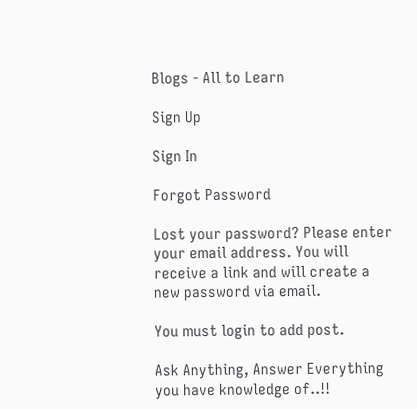Blogs - All to Learn

Sign Up

Sign In

Forgot Password

Lost your password? Please enter your email address. You will receive a link and will create a new password via email.

You must login to add post.

Ask Anything, Answer Everything you have knowledge of..!!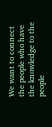We want to connect the people who have the knowledge to the people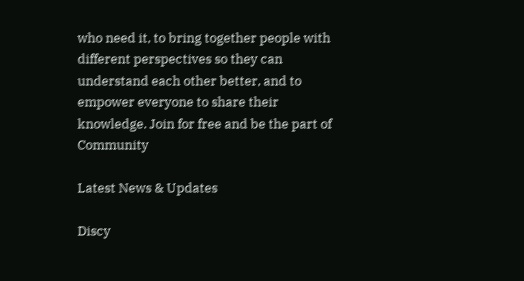who need it, to bring together people with different perspectives so they can understand each other better, and to empower everyone to share their knowledge. Join for free and be the part of Community

Latest News & Updates

Discy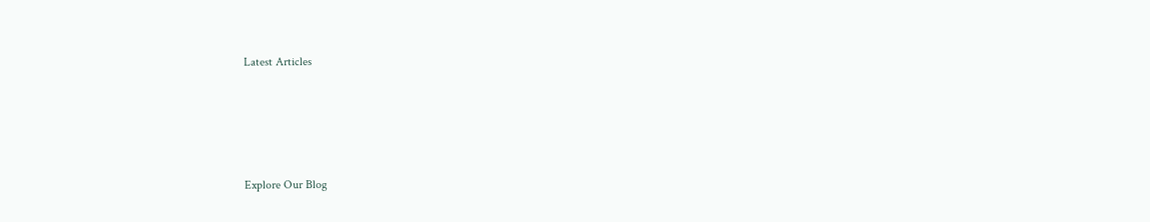Latest Articles






Explore Our Blog